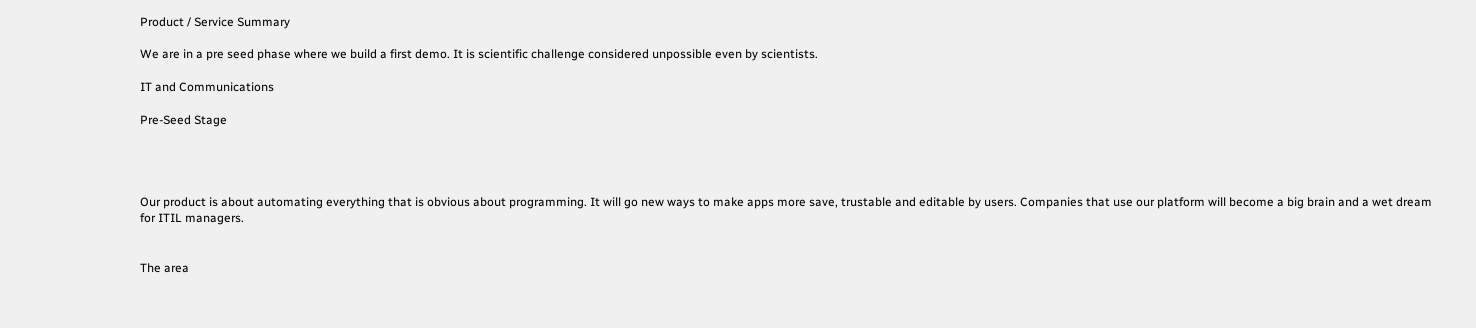Product / Service Summary

We are in a pre seed phase where we build a first demo. It is scientific challenge considered unpossible even by scientists.

IT and Communications

Pre-Seed Stage




Our product is about automating everything that is obvious about programming. It will go new ways to make apps more save, trustable and editable by users. Companies that use our platform will become a big brain and a wet dream for ITIL managers.


The area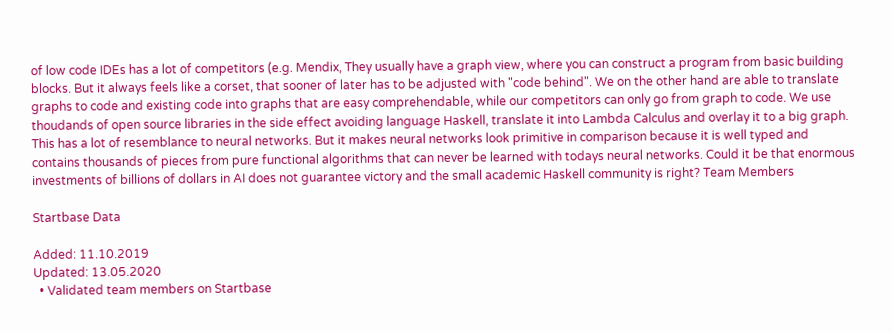of low code IDEs has a lot of competitors (e.g. Mendix, They usually have a graph view, where you can construct a program from basic building blocks. But it always feels like a corset, that sooner of later has to be adjusted with "code behind". We on the other hand are able to translate graphs to code and existing code into graphs that are easy comprehendable, while our competitors can only go from graph to code. We use thoudands of open source libraries in the side effect avoiding language Haskell, translate it into Lambda Calculus and overlay it to a big graph. This has a lot of resemblance to neural networks. But it makes neural networks look primitive in comparison because it is well typed and contains thousands of pieces from pure functional algorithms that can never be learned with todays neural networks. Could it be that enormous investments of billions of dollars in AI does not guarantee victory and the small academic Haskell community is right? Team Members

Startbase Data

Added: 11.10.2019
Updated: 13.05.2020
  • Validated team members on Startbase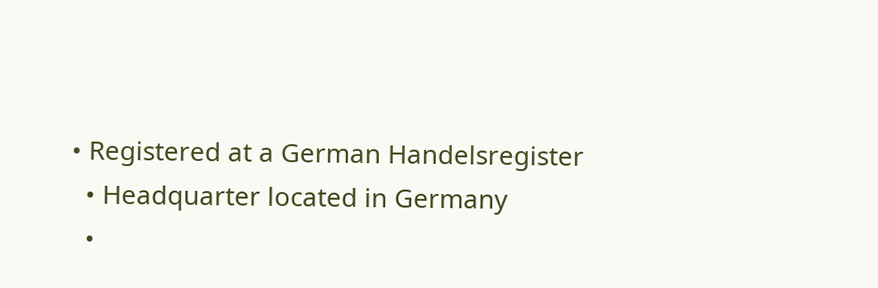• Registered at a German Handelsregister
  • Headquarter located in Germany
  •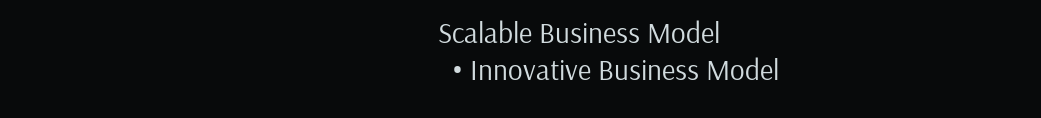Scalable Business Model
  • Innovative Business Model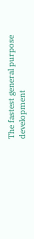The fastest general purpose development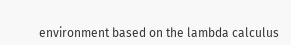environment based on the lambda calculus